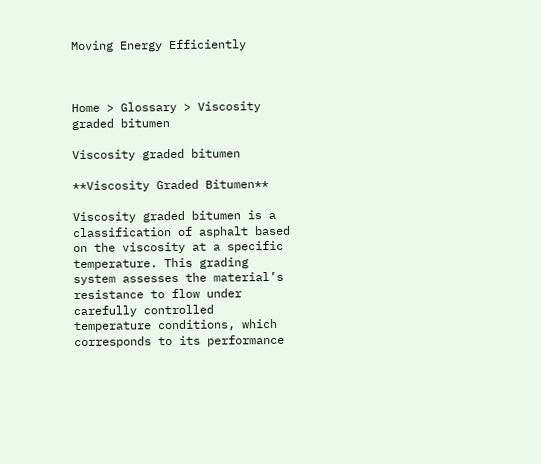Moving Energy Efficiently



Home > Glossary > Viscosity graded bitumen

Viscosity graded bitumen

**Viscosity Graded Bitumen**

Viscosity graded bitumen is a classification of asphalt based on the viscosity at a specific temperature. This grading system assesses the material’s resistance to flow under carefully controlled temperature conditions, which corresponds to its performance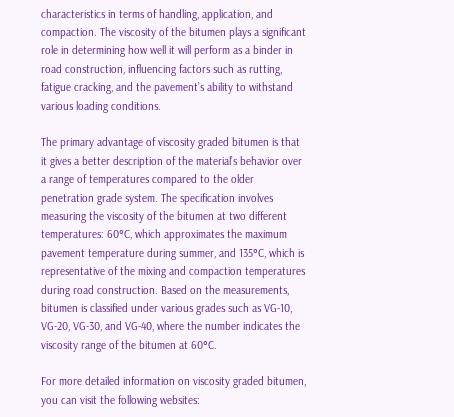characteristics in terms of handling, application, and compaction. The viscosity of the bitumen plays a significant role in determining how well it will perform as a binder in road construction, influencing factors such as rutting, fatigue cracking, and the pavement’s ability to withstand various loading conditions.

The primary advantage of viscosity graded bitumen is that it gives a better description of the material’s behavior over a range of temperatures compared to the older penetration grade system. The specification involves measuring the viscosity of the bitumen at two different temperatures: 60°C, which approximates the maximum pavement temperature during summer, and 135°C, which is representative of the mixing and compaction temperatures during road construction. Based on the measurements, bitumen is classified under various grades such as VG-10, VG-20, VG-30, and VG-40, where the number indicates the viscosity range of the bitumen at 60°C.

For more detailed information on viscosity graded bitumen, you can visit the following websites: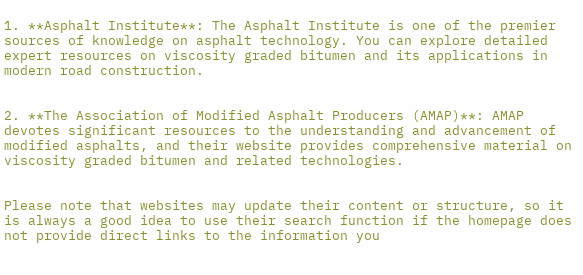1. **Asphalt Institute**: The Asphalt Institute is one of the premier sources of knowledge on asphalt technology. You can explore detailed expert resources on viscosity graded bitumen and its applications in modern road construction.


2. **The Association of Modified Asphalt Producers (AMAP)**: AMAP devotes significant resources to the understanding and advancement of modified asphalts, and their website provides comprehensive material on viscosity graded bitumen and related technologies.


Please note that websites may update their content or structure, so it is always a good idea to use their search function if the homepage does not provide direct links to the information you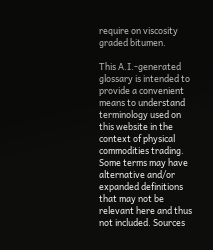require on viscosity graded bitumen.

This A.I.-generated glossary is intended to provide a convenient means to understand terminology used on this website in the context of physical commodities trading. Some terms may have alternative and/or expanded definitions that may not be relevant here and thus not included. Sources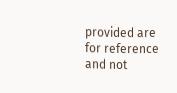provided are for reference and not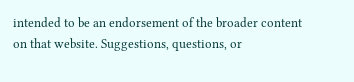intended to be an endorsement of the broader content on that website. Suggestions, questions, or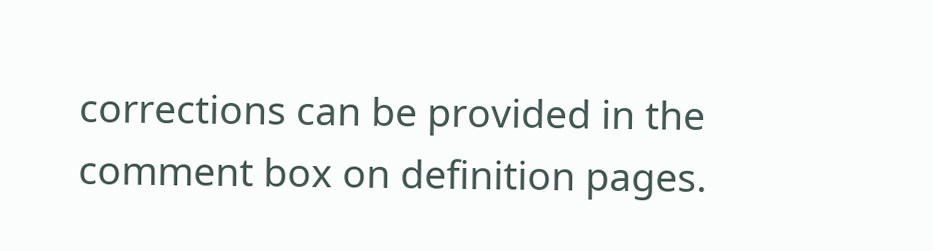corrections can be provided in the comment box on definition pages.